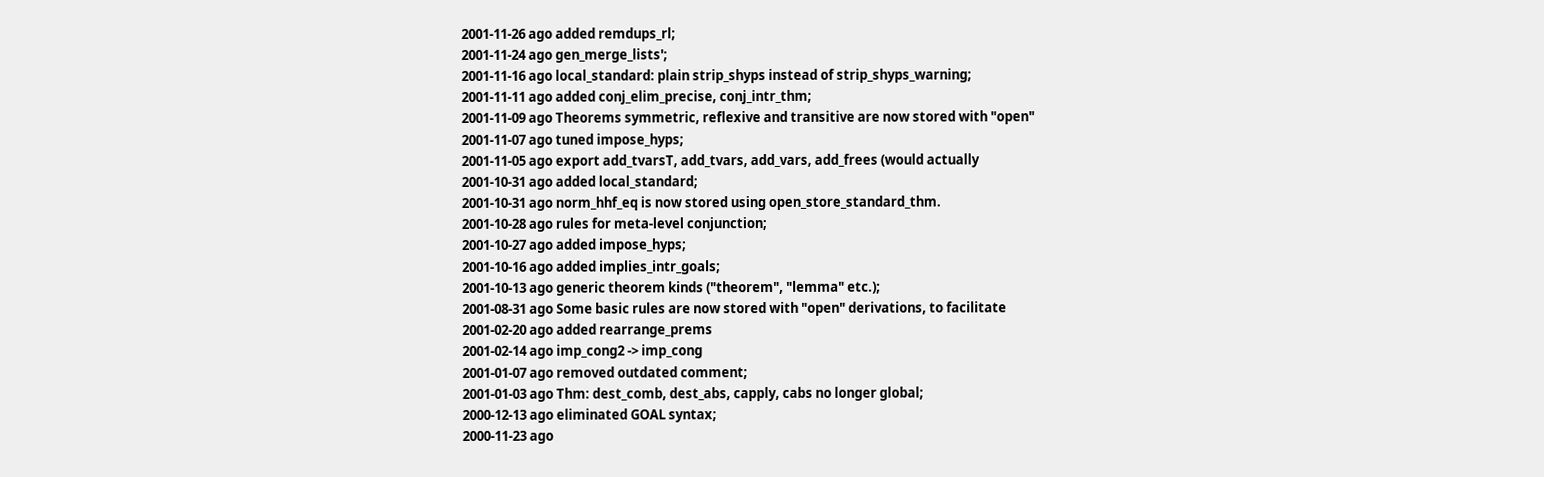2001-11-26 ago added remdups_rl;
2001-11-24 ago gen_merge_lists';
2001-11-16 ago local_standard: plain strip_shyps instead of strip_shyps_warning;
2001-11-11 ago added conj_elim_precise, conj_intr_thm;
2001-11-09 ago Theorems symmetric, reflexive and transitive are now stored with "open"
2001-11-07 ago tuned impose_hyps;
2001-11-05 ago export add_tvarsT, add_tvars, add_vars, add_frees (would actually
2001-10-31 ago added local_standard;
2001-10-31 ago norm_hhf_eq is now stored using open_store_standard_thm.
2001-10-28 ago rules for meta-level conjunction;
2001-10-27 ago added impose_hyps;
2001-10-16 ago added implies_intr_goals;
2001-10-13 ago generic theorem kinds ("theorem", "lemma" etc.);
2001-08-31 ago Some basic rules are now stored with "open" derivations, to facilitate
2001-02-20 ago added rearrange_prems
2001-02-14 ago imp_cong2 -> imp_cong
2001-01-07 ago removed outdated comment;
2001-01-03 ago Thm: dest_comb, dest_abs, capply, cabs no longer global;
2000-12-13 ago eliminated GOAL syntax;
2000-11-23 ago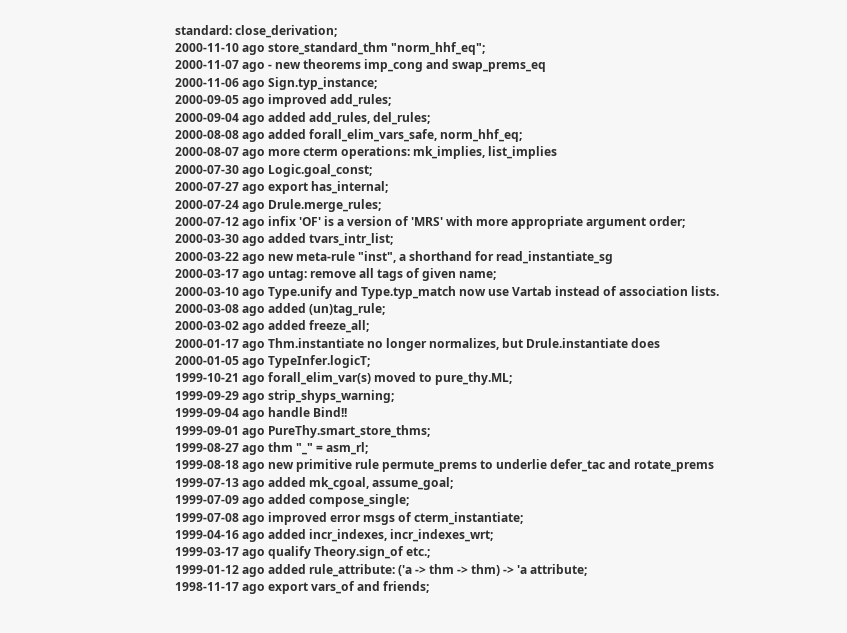standard: close_derivation;
2000-11-10 ago store_standard_thm "norm_hhf_eq";
2000-11-07 ago - new theorems imp_cong and swap_prems_eq
2000-11-06 ago Sign.typ_instance;
2000-09-05 ago improved add_rules;
2000-09-04 ago added add_rules, del_rules;
2000-08-08 ago added forall_elim_vars_safe, norm_hhf_eq;
2000-08-07 ago more cterm operations: mk_implies, list_implies
2000-07-30 ago Logic.goal_const;
2000-07-27 ago export has_internal;
2000-07-24 ago Drule.merge_rules;
2000-07-12 ago infix 'OF' is a version of 'MRS' with more appropriate argument order;
2000-03-30 ago added tvars_intr_list;
2000-03-22 ago new meta-rule "inst", a shorthand for read_instantiate_sg
2000-03-17 ago untag: remove all tags of given name;
2000-03-10 ago Type.unify and Type.typ_match now use Vartab instead of association lists.
2000-03-08 ago added (un)tag_rule;
2000-03-02 ago added freeze_all;
2000-01-17 ago Thm.instantiate no longer normalizes, but Drule.instantiate does
2000-01-05 ago TypeInfer.logicT;
1999-10-21 ago forall_elim_var(s) moved to pure_thy.ML;
1999-09-29 ago strip_shyps_warning;
1999-09-04 ago handle Bind!!
1999-09-01 ago PureThy.smart_store_thms;
1999-08-27 ago thm "_" = asm_rl;
1999-08-18 ago new primitive rule permute_prems to underlie defer_tac and rotate_prems
1999-07-13 ago added mk_cgoal, assume_goal;
1999-07-09 ago added compose_single;
1999-07-08 ago improved error msgs of cterm_instantiate;
1999-04-16 ago added incr_indexes, incr_indexes_wrt;
1999-03-17 ago qualify Theory.sign_of etc.;
1999-01-12 ago added rule_attribute: ('a -> thm -> thm) -> 'a attribute;
1998-11-17 ago export vars_of and friends;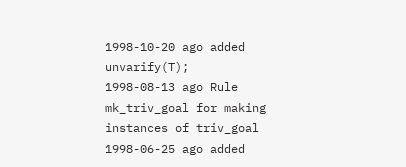1998-10-20 ago added unvarify(T);
1998-08-13 ago Rule mk_triv_goal for making instances of triv_goal
1998-06-25 ago added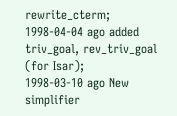rewrite_cterm;
1998-04-04 ago added triv_goal, rev_triv_goal (for Isar);
1998-03-10 ago New simplifier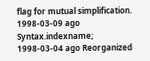flag for mutual simplification.
1998-03-09 ago Syntax.indexname;
1998-03-04 ago Reorganized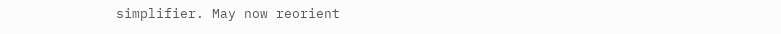simplifier. May now reorient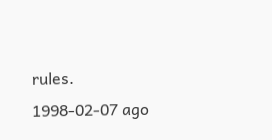rules.
1998-02-07 ago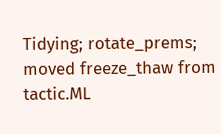Tidying; rotate_prems; moved freeze_thaw from tactic.ML